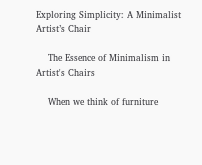Exploring Simplicity: A Minimalist Artist’s Chair

    The Essence of Minimalism in Artist's Chairs

    When we think of furniture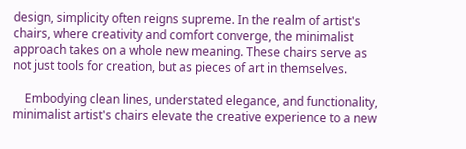design, simplicity often reigns supreme. In the realm of artist's chairs, where creativity and comfort converge, the minimalist approach takes on a whole new meaning. These chairs serve as not just tools for creation, but as pieces of art in themselves.

    Embodying clean lines, understated elegance, and functionality, minimalist artist's chairs elevate the creative experience to a new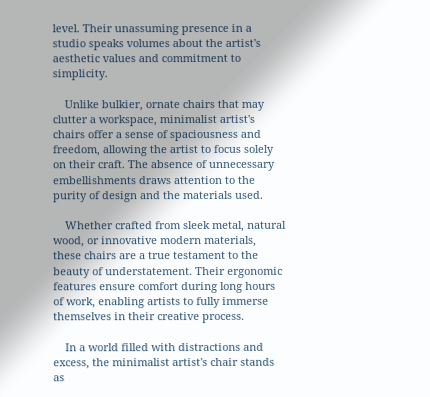level. Their unassuming presence in a studio speaks volumes about the artist's aesthetic values and commitment to simplicity.

    Unlike bulkier, ornate chairs that may clutter a workspace, minimalist artist's chairs offer a sense of spaciousness and freedom, allowing the artist to focus solely on their craft. The absence of unnecessary embellishments draws attention to the purity of design and the materials used.

    Whether crafted from sleek metal, natural wood, or innovative modern materials, these chairs are a true testament to the beauty of understatement. Their ergonomic features ensure comfort during long hours of work, enabling artists to fully immerse themselves in their creative process.

    In a world filled with distractions and excess, the minimalist artist's chair stands as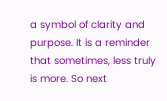a symbol of clarity and purpose. It is a reminder that sometimes, less truly is more. So next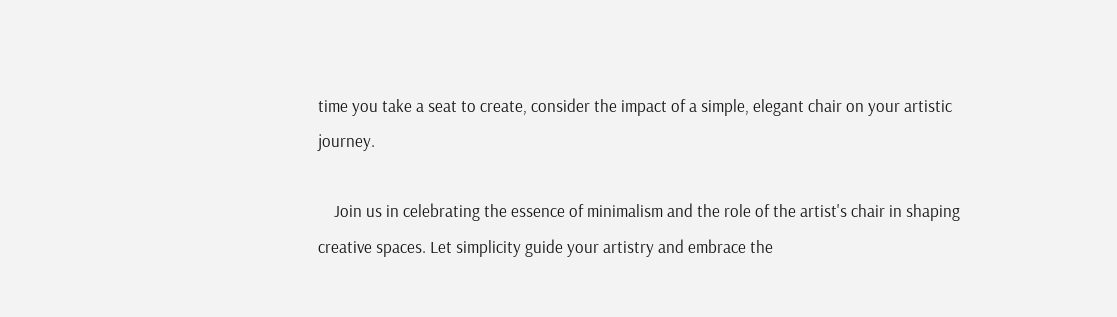time you take a seat to create, consider the impact of a simple, elegant chair on your artistic journey.

    Join us in celebrating the essence of minimalism and the role of the artist's chair in shaping creative spaces. Let simplicity guide your artistry and embrace the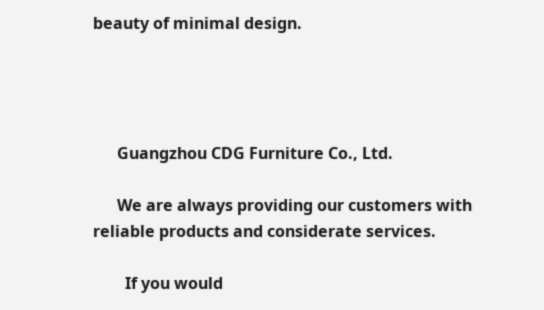beauty of minimal design.




      Guangzhou CDG Furniture Co., Ltd.

      We are always providing our customers with reliable products and considerate services.

        If you would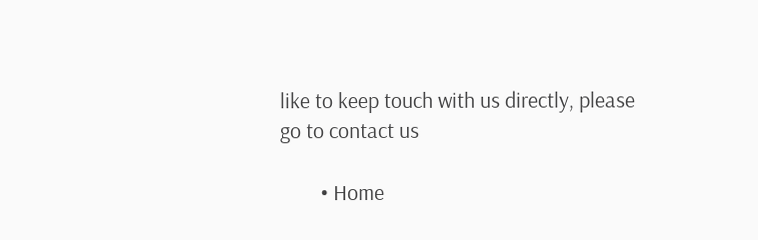like to keep touch with us directly, please go to contact us

        • Home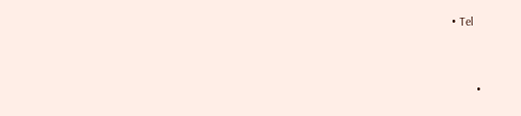• Tel


        •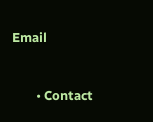Email


        • Contact